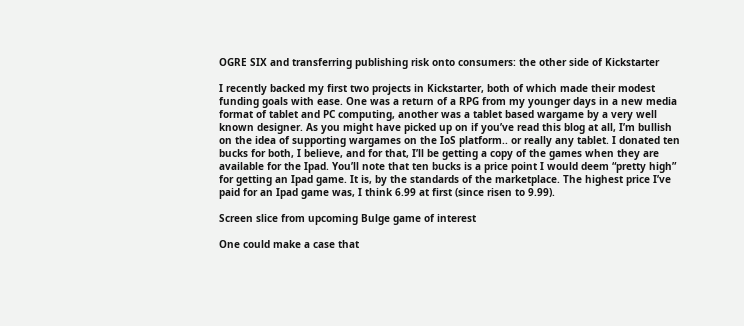OGRE SIX and transferring publishing risk onto consumers: the other side of Kickstarter

I recently backed my first two projects in Kickstarter, both of which made their modest funding goals with ease. One was a return of a RPG from my younger days in a new media format of tablet and PC computing, another was a tablet based wargame by a very well known designer. As you might have picked up on if you’ve read this blog at all, I’m bullish on the idea of supporting wargames on the IoS platform.. or really any tablet. I donated ten bucks for both, I believe, and for that, I’ll be getting a copy of the games when they are available for the Ipad. You’ll note that ten bucks is a price point I would deem “pretty high” for getting an Ipad game. It is, by the standards of the marketplace. The highest price I’ve paid for an Ipad game was, I think 6.99 at first (since risen to 9.99).

Screen slice from upcoming Bulge game of interest

One could make a case that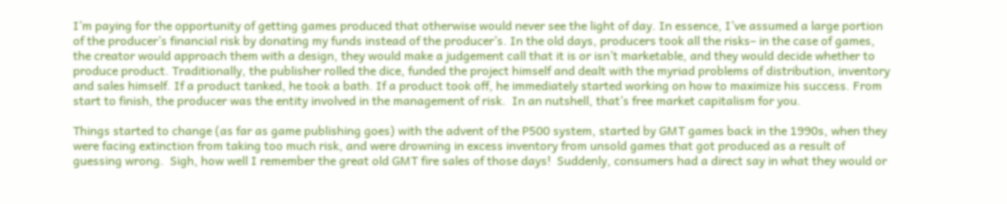I’m paying for the opportunity of getting games produced that otherwise would never see the light of day. In essence, I’ve assumed a large portion of the producer’s financial risk by donating my funds instead of the producer’s. In the old days, producers took all the risks– in the case of games, the creator would approach them with a design, they would make a judgement call that it is or isn’t marketable, and they would decide whether to produce product. Traditionally, the publisher rolled the dice, funded the project himself and dealt with the myriad problems of distribution, inventory and sales himself. If a product tanked, he took a bath. If a product took off, he immediately started working on how to maximize his success. From start to finish, the producer was the entity involved in the management of risk.  In an nutshell, that’s free market capitalism for you.

Things started to change (as far as game publishing goes) with the advent of the P500 system, started by GMT games back in the 1990s, when they were facing extinction from taking too much risk, and were drowning in excess inventory from unsold games that got produced as a result of guessing wrong.  Sigh, how well I remember the great old GMT fire sales of those days!  Suddenly, consumers had a direct say in what they would or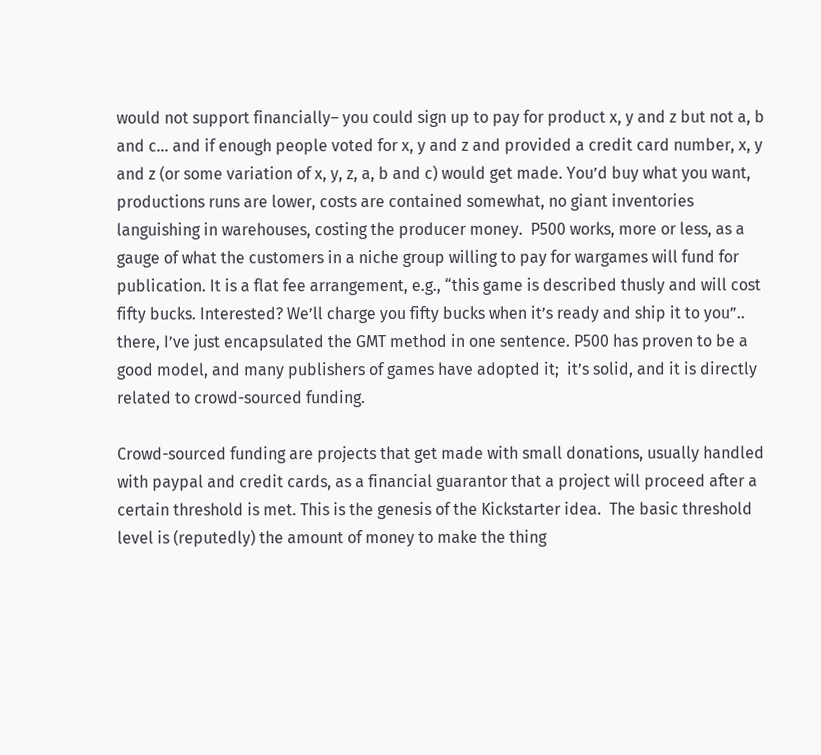would not support financially– you could sign up to pay for product x, y and z but not a, b and c… and if enough people voted for x, y and z and provided a credit card number, x, y and z (or some variation of x, y, z, a, b and c) would get made. You’d buy what you want, productions runs are lower, costs are contained somewhat, no giant inventories languishing in warehouses, costing the producer money.  P500 works, more or less, as a gauge of what the customers in a niche group willing to pay for wargames will fund for publication. It is a flat fee arrangement, e.g., “this game is described thusly and will cost fifty bucks. Interested? We’ll charge you fifty bucks when it’s ready and ship it to you”.. there, I’ve just encapsulated the GMT method in one sentence. P500 has proven to be a good model, and many publishers of games have adopted it;  it’s solid, and it is directly related to crowd-sourced funding.

Crowd-sourced funding are projects that get made with small donations, usually handled with paypal and credit cards, as a financial guarantor that a project will proceed after a certain threshold is met. This is the genesis of the Kickstarter idea.  The basic threshold level is (reputedly) the amount of money to make the thing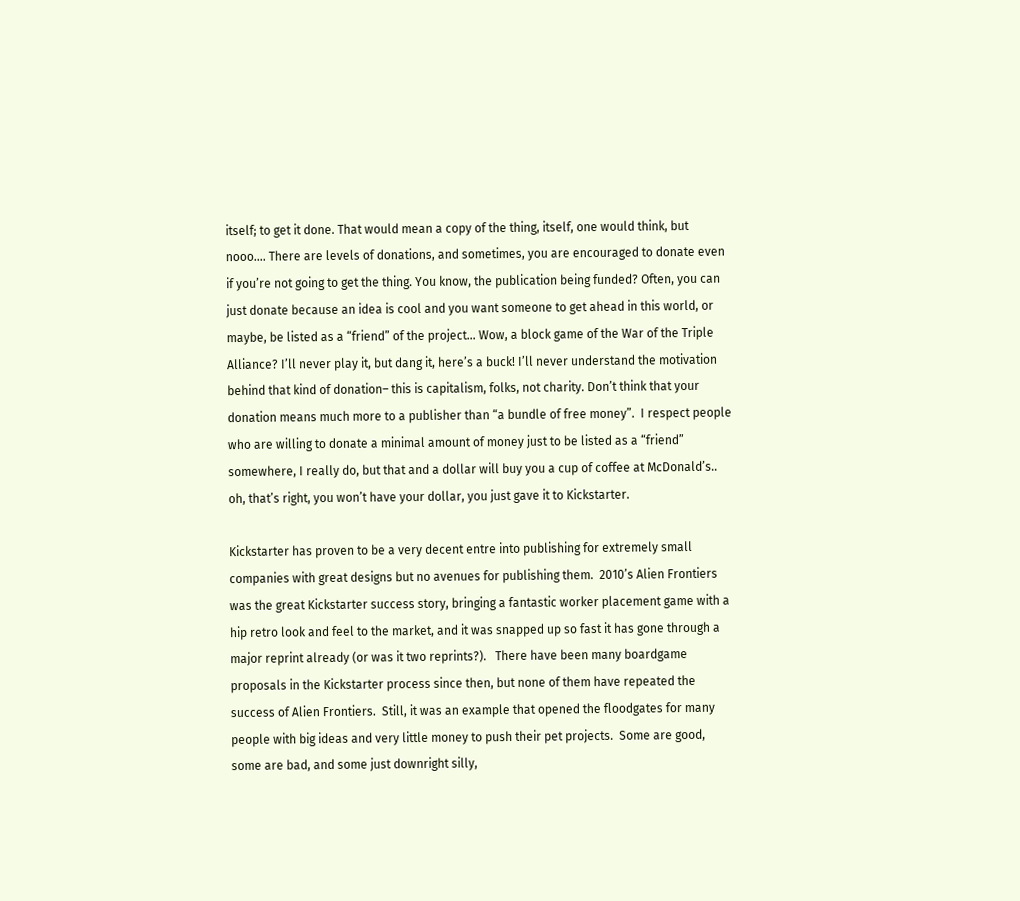itself; to get it done. That would mean a copy of the thing, itself, one would think, but nooo…. There are levels of donations, and sometimes, you are encouraged to donate even if you’re not going to get the thing. You know, the publication being funded? Often, you can just donate because an idea is cool and you want someone to get ahead in this world, or maybe, be listed as a “friend” of the project… Wow, a block game of the War of the Triple Alliance? I’ll never play it, but dang it, here’s a buck! I’ll never understand the motivation behind that kind of donation– this is capitalism, folks, not charity. Don’t think that your donation means much more to a publisher than “a bundle of free money”.  I respect people who are willing to donate a minimal amount of money just to be listed as a “friend” somewhere, I really do, but that and a dollar will buy you a cup of coffee at McDonald’s.. oh, that’s right, you won’t have your dollar, you just gave it to Kickstarter.

Kickstarter has proven to be a very decent entre into publishing for extremely small companies with great designs but no avenues for publishing them.  2010’s Alien Frontiers was the great Kickstarter success story, bringing a fantastic worker placement game with a hip retro look and feel to the market, and it was snapped up so fast it has gone through a major reprint already (or was it two reprints?).   There have been many boardgame proposals in the Kickstarter process since then, but none of them have repeated the success of Alien Frontiers.  Still, it was an example that opened the floodgates for many people with big ideas and very little money to push their pet projects.  Some are good, some are bad, and some just downright silly,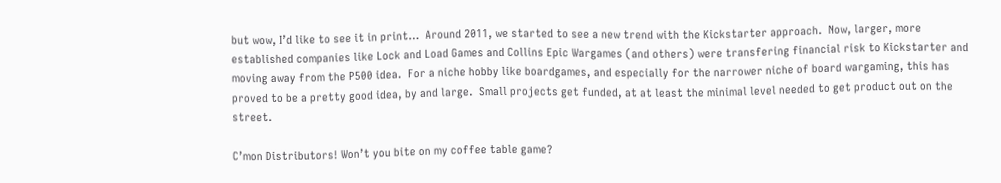but wow, I’d like to see it in print…  Around 2011, we started to see a new trend with the Kickstarter approach.  Now, larger, more established companies like Lock and Load Games and Collins Epic Wargames (and others) were transfering financial risk to Kickstarter and moving away from the P500 idea.  For a niche hobby like boardgames, and especially for the narrower niche of board wargaming, this has proved to be a pretty good idea, by and large.  Small projects get funded, at at least the minimal level needed to get product out on the street.

C’mon Distributors! Won’t you bite on my coffee table game?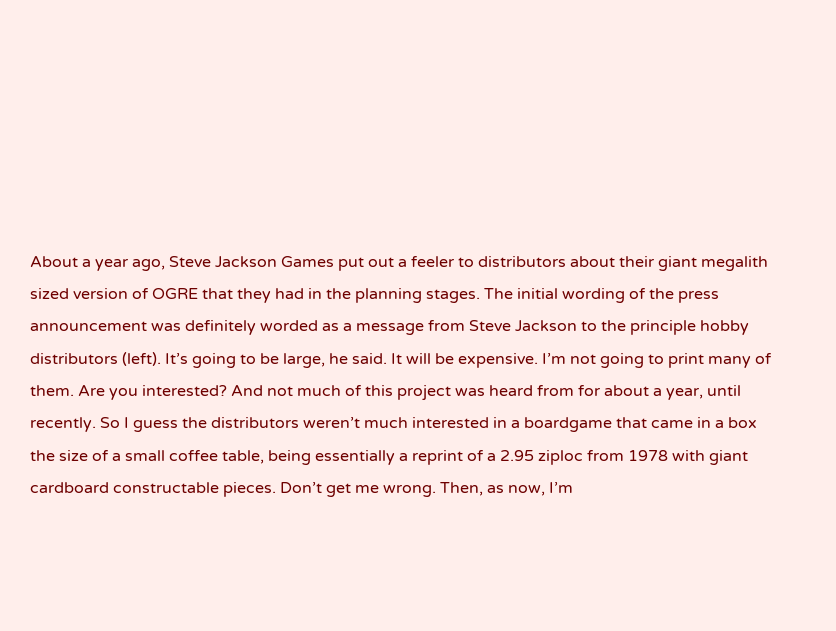About a year ago, Steve Jackson Games put out a feeler to distributors about their giant megalith sized version of OGRE that they had in the planning stages. The initial wording of the press announcement was definitely worded as a message from Steve Jackson to the principle hobby distributors (left). It’s going to be large, he said. It will be expensive. I’m not going to print many of them. Are you interested? And not much of this project was heard from for about a year, until recently. So I guess the distributors weren’t much interested in a boardgame that came in a box the size of a small coffee table, being essentially a reprint of a 2.95 ziploc from 1978 with giant cardboard constructable pieces. Don’t get me wrong. Then, as now, I’m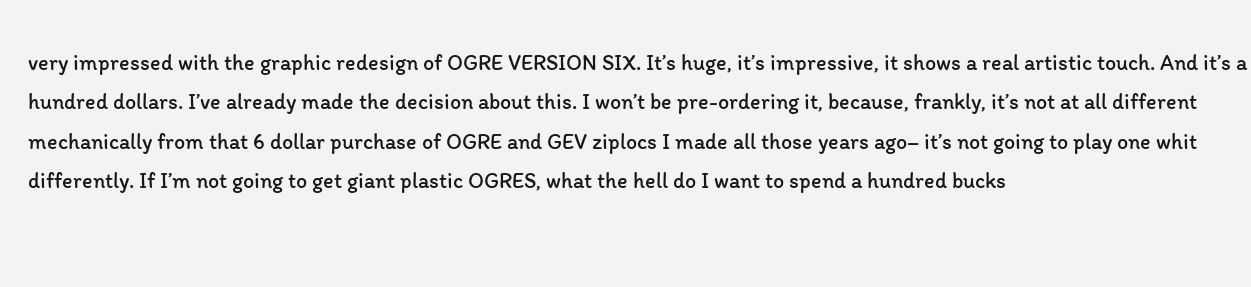very impressed with the graphic redesign of OGRE VERSION SIX. It’s huge, it’s impressive, it shows a real artistic touch. And it’s a hundred dollars. I’ve already made the decision about this. I won’t be pre-ordering it, because, frankly, it’s not at all different mechanically from that 6 dollar purchase of OGRE and GEV ziplocs I made all those years ago– it’s not going to play one whit differently. If I’m not going to get giant plastic OGRES, what the hell do I want to spend a hundred bucks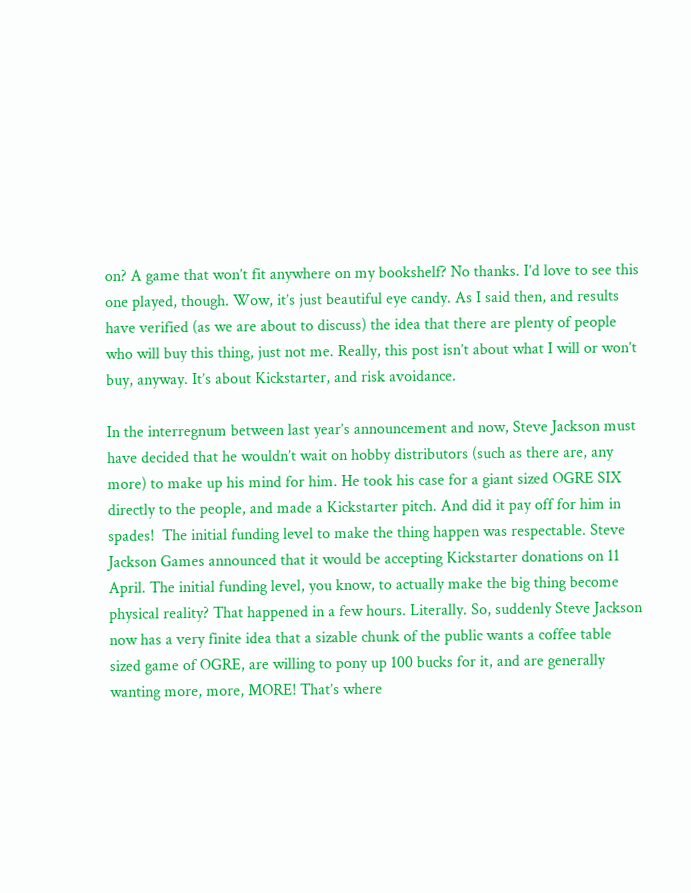on? A game that won’t fit anywhere on my bookshelf? No thanks. I’d love to see this one played, though. Wow, it’s just beautiful eye candy. As I said then, and results have verified (as we are about to discuss) the idea that there are plenty of people who will buy this thing, just not me. Really, this post isn’t about what I will or won’t buy, anyway. It’s about Kickstarter, and risk avoidance.

In the interregnum between last year’s announcement and now, Steve Jackson must have decided that he wouldn’t wait on hobby distributors (such as there are, any more) to make up his mind for him. He took his case for a giant sized OGRE SIX directly to the people, and made a Kickstarter pitch. And did it pay off for him in spades!  The initial funding level to make the thing happen was respectable. Steve Jackson Games announced that it would be accepting Kickstarter donations on 11 April. The initial funding level, you know, to actually make the big thing become physical reality? That happened in a few hours. Literally. So, suddenly Steve Jackson now has a very finite idea that a sizable chunk of the public wants a coffee table sized game of OGRE, are willing to pony up 100 bucks for it, and are generally wanting more, more, MORE! That’s where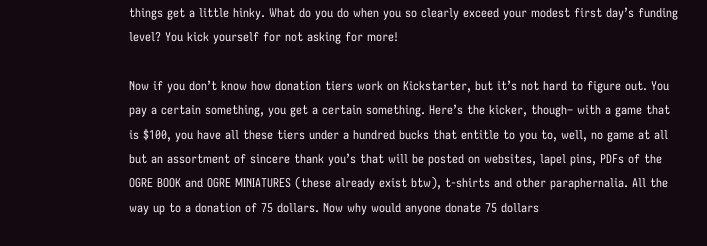things get a little hinky. What do you do when you so clearly exceed your modest first day’s funding level? You kick yourself for not asking for more!

Now if you don’t know how donation tiers work on Kickstarter, but it’s not hard to figure out. You pay a certain something, you get a certain something. Here’s the kicker, though– with a game that is $100, you have all these tiers under a hundred bucks that entitle to you to, well, no game at all but an assortment of sincere thank you’s that will be posted on websites, lapel pins, PDFs of the OGRE BOOK and OGRE MINIATURES (these already exist btw), t-shirts and other paraphernalia. All the way up to a donation of 75 dollars. Now why would anyone donate 75 dollars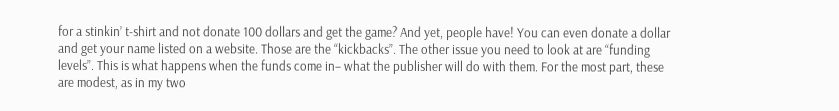for a stinkin’ t-shirt and not donate 100 dollars and get the game? And yet, people have! You can even donate a dollar and get your name listed on a website. Those are the “kickbacks”. The other issue you need to look at are “funding levels”. This is what happens when the funds come in– what the publisher will do with them. For the most part, these are modest, as in my two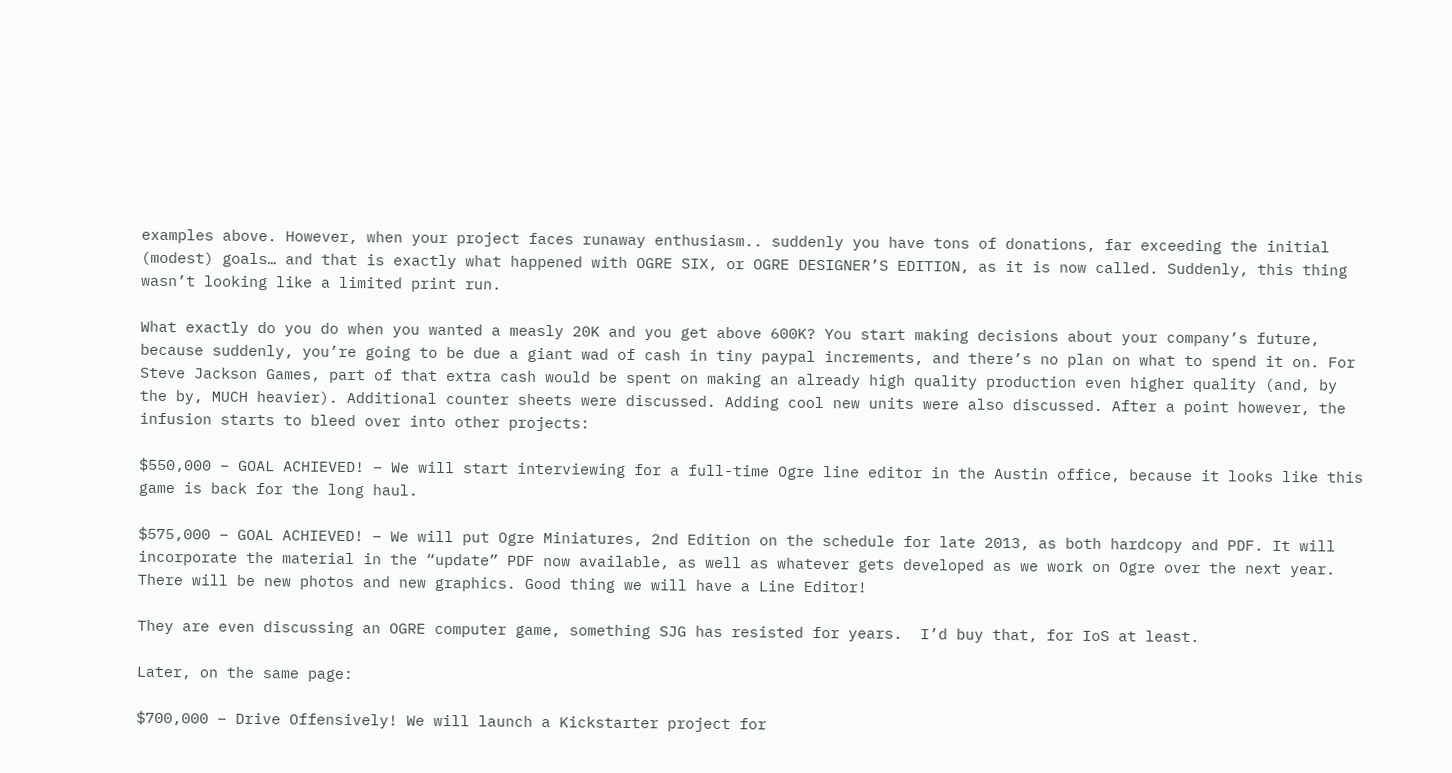examples above. However, when your project faces runaway enthusiasm.. suddenly you have tons of donations, far exceeding the initial (modest) goals… and that is exactly what happened with OGRE SIX, or OGRE DESIGNER’S EDITION, as it is now called. Suddenly, this thing wasn’t looking like a limited print run.

What exactly do you do when you wanted a measly 20K and you get above 600K? You start making decisions about your company’s future, because suddenly, you’re going to be due a giant wad of cash in tiny paypal increments, and there’s no plan on what to spend it on. For Steve Jackson Games, part of that extra cash would be spent on making an already high quality production even higher quality (and, by the by, MUCH heavier). Additional counter sheets were discussed. Adding cool new units were also discussed. After a point however, the infusion starts to bleed over into other projects:

$550,000 – GOAL ACHIEVED! – We will start interviewing for a full-time Ogre line editor in the Austin office, because it looks like this game is back for the long haul.

$575,000 – GOAL ACHIEVED! – We will put Ogre Miniatures, 2nd Edition on the schedule for late 2013, as both hardcopy and PDF. It will incorporate the material in the “update” PDF now available, as well as whatever gets developed as we work on Ogre over the next year. There will be new photos and new graphics. Good thing we will have a Line Editor!

They are even discussing an OGRE computer game, something SJG has resisted for years.  I’d buy that, for IoS at least.

Later, on the same page:

$700,000 – Drive Offensively! We will launch a Kickstarter project for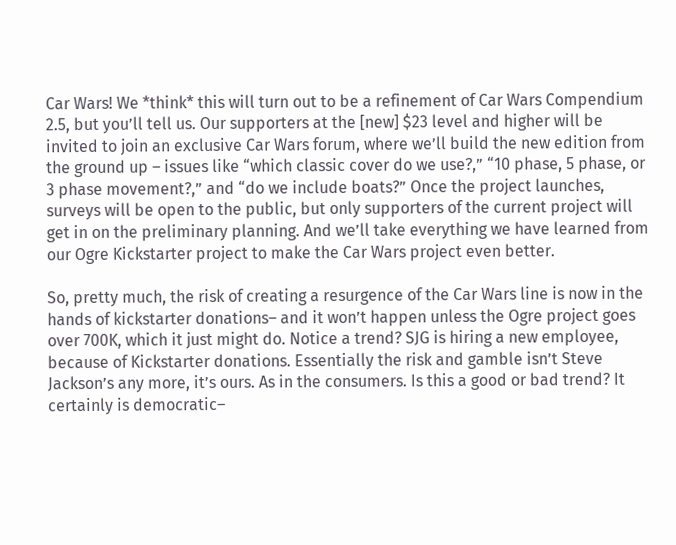Car Wars! We *think* this will turn out to be a refinement of Car Wars Compendium 2.5, but you’ll tell us. Our supporters at the [new] $23 level and higher will be invited to join an exclusive Car Wars forum, where we’ll build the new edition from the ground up – issues like “which classic cover do we use?,” “10 phase, 5 phase, or 3 phase movement?,” and “do we include boats?” Once the project launches, surveys will be open to the public, but only supporters of the current project will get in on the preliminary planning. And we’ll take everything we have learned from our Ogre Kickstarter project to make the Car Wars project even better.

So, pretty much, the risk of creating a resurgence of the Car Wars line is now in the hands of kickstarter donations– and it won’t happen unless the Ogre project goes over 700K, which it just might do. Notice a trend? SJG is hiring a new employee, because of Kickstarter donations. Essentially the risk and gamble isn’t Steve Jackson’s any more, it’s ours. As in the consumers. Is this a good or bad trend? It certainly is democratic–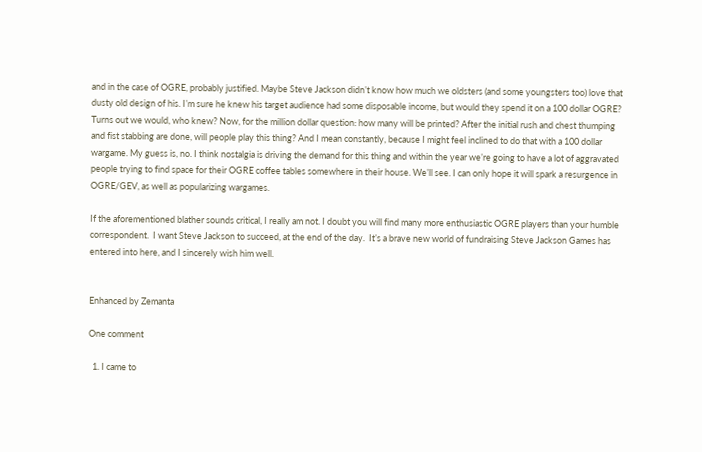and in the case of OGRE, probably justified. Maybe Steve Jackson didn’t know how much we oldsters (and some youngsters too) love that dusty old design of his. I’m sure he knew his target audience had some disposable income, but would they spend it on a 100 dollar OGRE? Turns out we would, who knew? Now, for the million dollar question: how many will be printed? After the initial rush and chest thumping and fist stabbing are done, will people play this thing? And I mean constantly, because I might feel inclined to do that with a 100 dollar wargame. My guess is, no. I think nostalgia is driving the demand for this thing and within the year we’re going to have a lot of aggravated people trying to find space for their OGRE coffee tables somewhere in their house. We’ll see. I can only hope it will spark a resurgence in OGRE/GEV, as well as popularizing wargames.

If the aforementioned blather sounds critical, I really am not. I doubt you will find many more enthusiastic OGRE players than your humble correspondent.  I want Steve Jackson to succeed, at the end of the day.  It’s a brave new world of fundraising Steve Jackson Games has entered into here, and I sincerely wish him well.


Enhanced by Zemanta

One comment

  1. I came to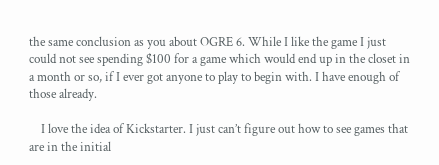the same conclusion as you about OGRE 6. While I like the game I just could not see spending $100 for a game which would end up in the closet in a month or so, if I ever got anyone to play to begin with. I have enough of those already.

    I love the idea of Kickstarter. I just can’t figure out how to see games that are in the initial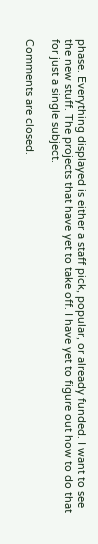phase. Everything displayed is either a staff pick, popular, or already funded. I want to see the new stuff. The projects that have yet to take off. I have yet to figure out how to do that for just a single subject.

Comments are closed.